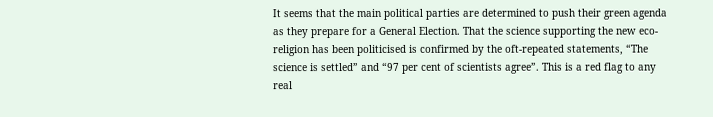It seems that the main political parties are determined to push their green agenda as they prepare for a General Election. That the science supporting the new eco-religion has been politicised is confirmed by the oft-repeated statements, “The science is settled” and “97 per cent of scientists agree”. This is a red flag to any real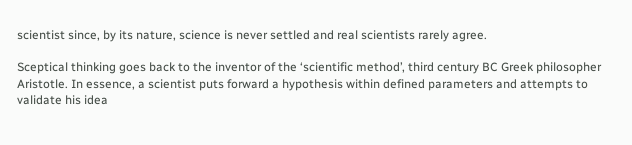scientist since, by its nature, science is never settled and real scientists rarely agree.

Sceptical thinking goes back to the inventor of the ‘scientific method’, third century BC Greek philosopher Aristotle. In essence, a scientist puts forward a hypothesis within defined parameters and attempts to validate his idea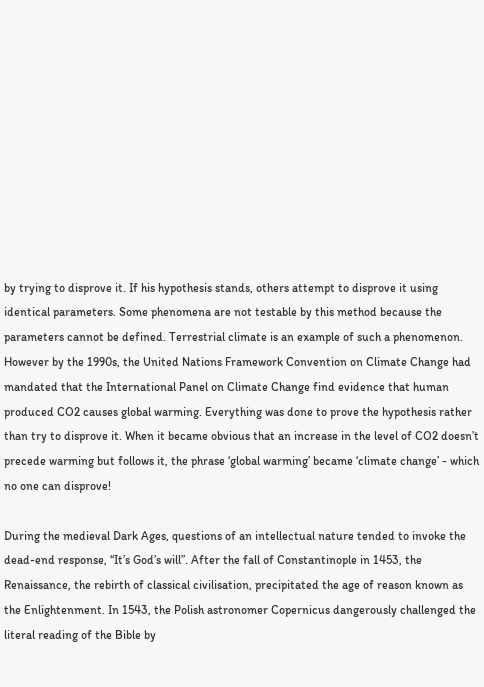by trying to disprove it. If his hypothesis stands, others attempt to disprove it using identical parameters. Some phenomena are not testable by this method because the parameters cannot be defined. Terrestrial climate is an example of such a phenomenon. However by the 1990s, the United Nations Framework Convention on Climate Change had mandated that the International Panel on Climate Change find evidence that human produced CO2 causes global warming. Everything was done to prove the hypothesis rather than try to disprove it. When it became obvious that an increase in the level of CO2 doesn’t precede warming but follows it, the phrase ‘global warming’ became ‘climate change’ - which no one can disprove!

During the medieval Dark Ages, questions of an intellectual nature tended to invoke the dead-end response, “It’s God’s will”. After the fall of Constantinople in 1453, the Renaissance, the rebirth of classical civilisation, precipitated the age of reason known as the Enlightenment. In 1543, the Polish astronomer Copernicus dangerously challenged the literal reading of the Bible by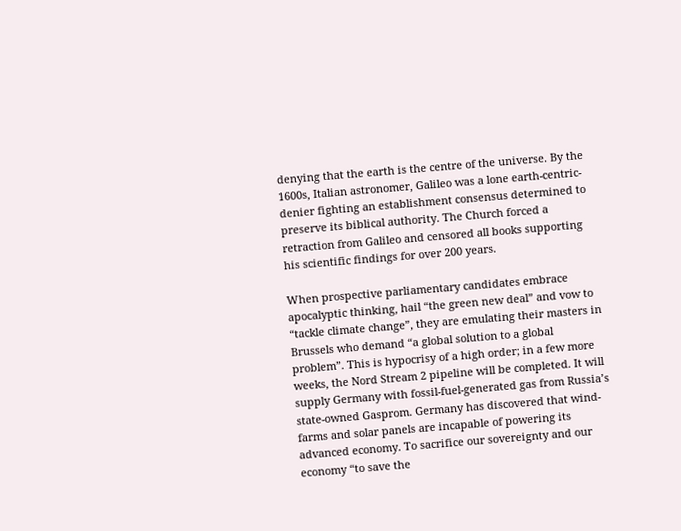denying that the earth is the centre of the universe. By the 1600s, Italian astronomer, Galileo was a lone earth-centric-denier fighting an establishment consensus determined to preserve its biblical authority. The Church forced a retraction from Galileo and censored all books supporting his scientific findings for over 200 years.

When prospective parliamentary candidates embrace apocalyptic thinking, hail “the green new deal” and vow to “tackle climate change”, they are emulating their masters in Brussels who demand “a global solution to a global problem”. This is hypocrisy of a high order; in a few more weeks, the Nord Stream 2 pipeline will be completed. It will supply Germany with fossil-fuel-generated gas from Russia’s state-owned Gasprom. Germany has discovered that wind-farms and solar panels are incapable of powering its advanced economy. To sacrifice our sovereignty and our economy “to save the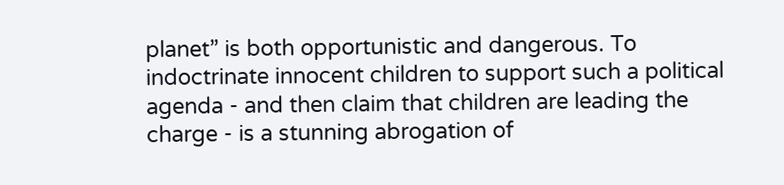planet” is both opportunistic and dangerous. To indoctrinate innocent children to support such a political agenda - and then claim that children are leading the charge - is a stunning abrogation of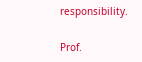responsibility.

Prof.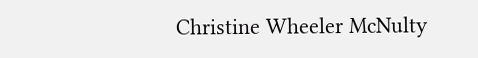Christine Wheeler McNulty